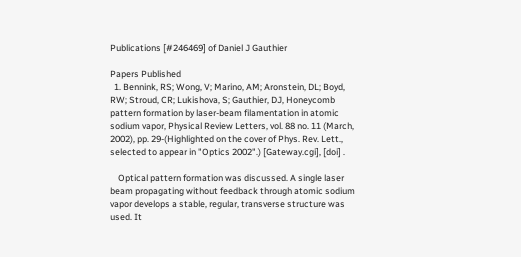Publications [#246469] of Daniel J Gauthier

Papers Published
  1. Bennink, RS; Wong, V; Marino, AM; Aronstein, DL; Boyd, RW; Stroud, CR; Lukishova, S; Gauthier, DJ, Honeycomb pattern formation by laser-beam filamentation in atomic sodium vapor, Physical Review Letters, vol. 88 no. 11 (March, 2002), pp. 29-(Highlighted on the cover of Phys. Rev. Lett., selected to appear in "Optics 2002".) [Gateway.cgi], [doi] .

    Optical pattern formation was discussed. A single laser beam propagating without feedback through atomic sodium vapor develops a stable, regular, transverse structure was used. It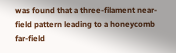was found that a three-filament near-field pattern leading to a honeycomb far-field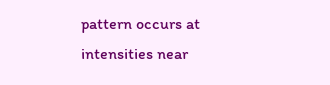pattern occurs at intensities near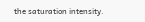the saturation intensity.